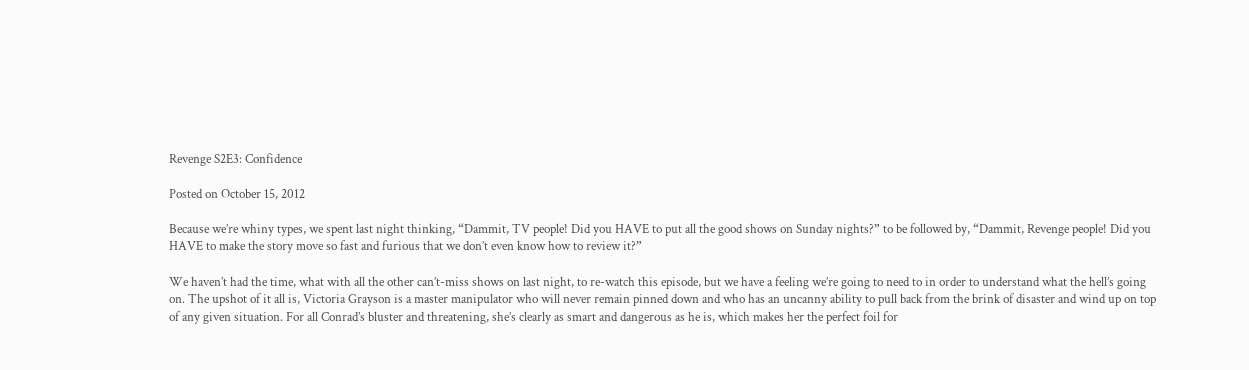Revenge S2E3: Confidence

Posted on October 15, 2012

Because we’re whiny types, we spent last night thinking, “Dammit, TV people! Did you HAVE to put all the good shows on Sunday nights?” to be followed by, “Dammit, Revenge people! Did you HAVE to make the story move so fast and furious that we don’t even know how to review it?”

We haven’t had the time, what with all the other can’t-miss shows on last night, to re-watch this episode, but we have a feeling we’re going to need to in order to understand what the hell’s going on. The upshot of it all is, Victoria Grayson is a master manipulator who will never remain pinned down and who has an uncanny ability to pull back from the brink of disaster and wind up on top of any given situation. For all Conrad’s bluster and threatening, she’s clearly as smart and dangerous as he is, which makes her the perfect foil for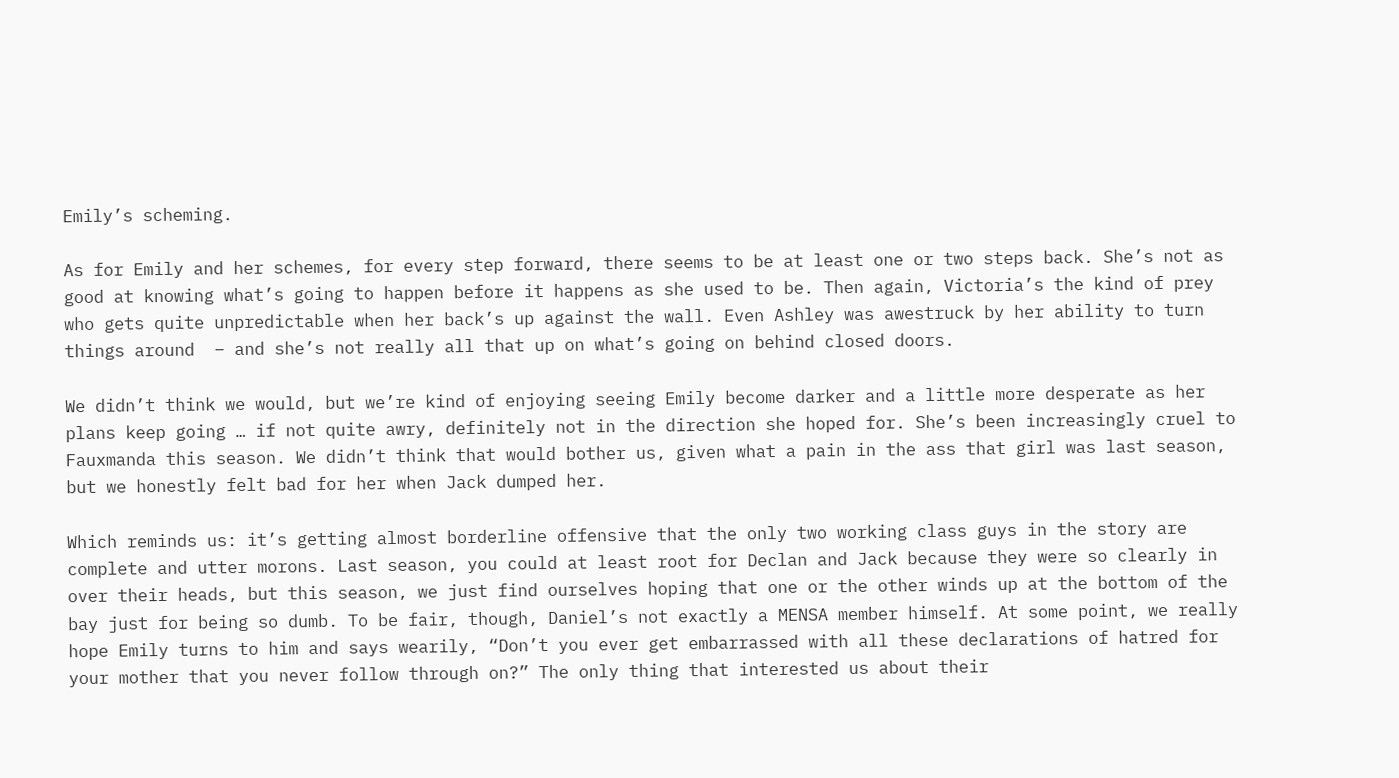Emily’s scheming.

As for Emily and her schemes, for every step forward, there seems to be at least one or two steps back. She’s not as good at knowing what’s going to happen before it happens as she used to be. Then again, Victoria’s the kind of prey who gets quite unpredictable when her back’s up against the wall. Even Ashley was awestruck by her ability to turn things around  – and she’s not really all that up on what’s going on behind closed doors.

We didn’t think we would, but we’re kind of enjoying seeing Emily become darker and a little more desperate as her plans keep going … if not quite awry, definitely not in the direction she hoped for. She’s been increasingly cruel to Fauxmanda this season. We didn’t think that would bother us, given what a pain in the ass that girl was last season, but we honestly felt bad for her when Jack dumped her.

Which reminds us: it’s getting almost borderline offensive that the only two working class guys in the story are complete and utter morons. Last season, you could at least root for Declan and Jack because they were so clearly in over their heads, but this season, we just find ourselves hoping that one or the other winds up at the bottom of the bay just for being so dumb. To be fair, though, Daniel’s not exactly a MENSA member himself. At some point, we really hope Emily turns to him and says wearily, “Don’t you ever get embarrassed with all these declarations of hatred for your mother that you never follow through on?” The only thing that interested us about their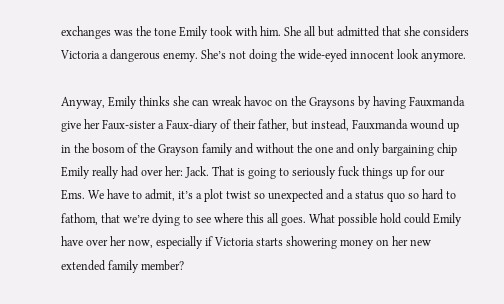exchanges was the tone Emily took with him. She all but admitted that she considers Victoria a dangerous enemy. She’s not doing the wide-eyed innocent look anymore.

Anyway, Emily thinks she can wreak havoc on the Graysons by having Fauxmanda give her Faux-sister a Faux-diary of their father, but instead, Fauxmanda wound up in the bosom of the Grayson family and without the one and only bargaining chip Emily really had over her: Jack. That is going to seriously fuck things up for our Ems. We have to admit, it’s a plot twist so unexpected and a status quo so hard to fathom, that we’re dying to see where this all goes. What possible hold could Emily have over her now, especially if Victoria starts showering money on her new extended family member?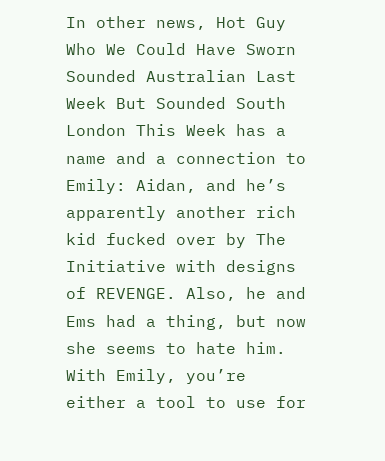In other news, Hot Guy Who We Could Have Sworn Sounded Australian Last Week But Sounded South London This Week has a name and a connection to Emily: Aidan, and he’s apparently another rich kid fucked over by The Initiative with designs of REVENGE. Also, he and Ems had a thing, but now she seems to hate him. With Emily, you’re either a tool to use for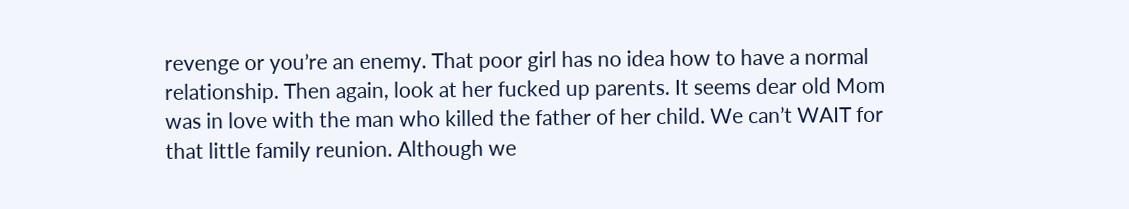revenge or you’re an enemy. That poor girl has no idea how to have a normal relationship. Then again, look at her fucked up parents. It seems dear old Mom was in love with the man who killed the father of her child. We can’t WAIT for that little family reunion. Although we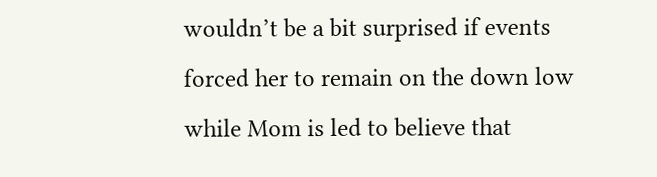wouldn’t be a bit surprised if events forced her to remain on the down low while Mom is led to believe that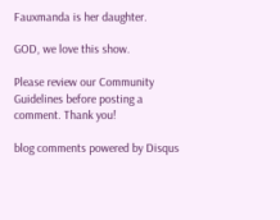Fauxmanda is her daughter.

GOD, we love this show.

Please review our Community Guidelines before posting a comment. Thank you!

blog comments powered by Disqus